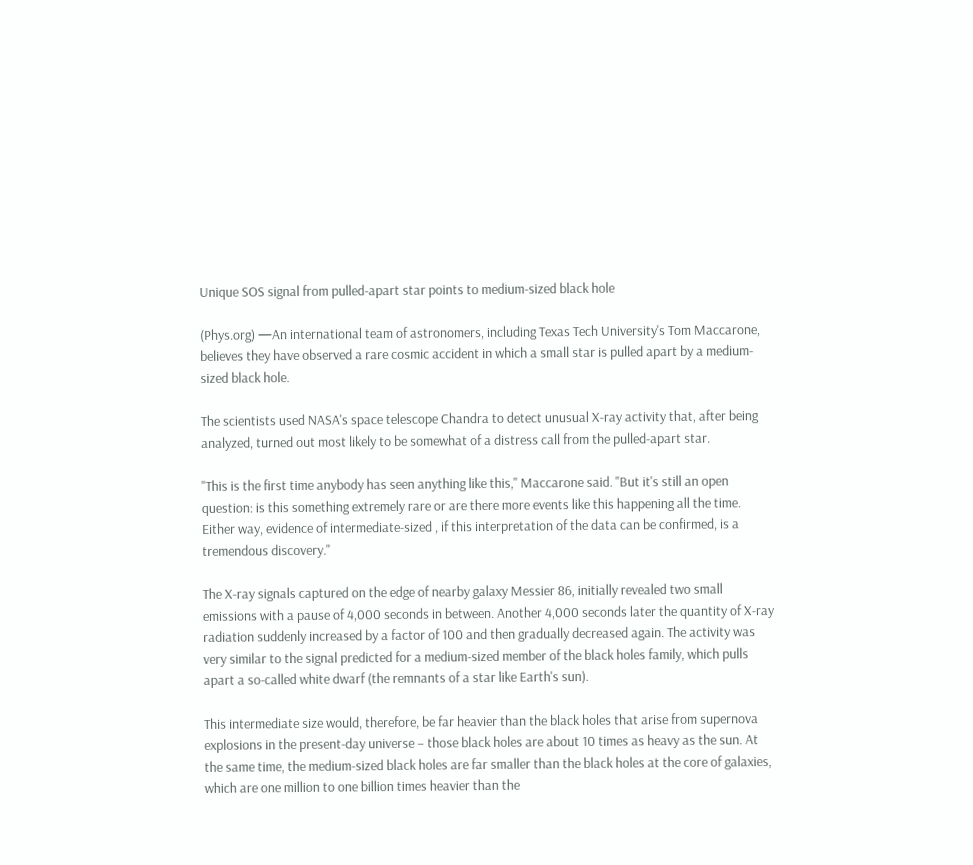Unique SOS signal from pulled-apart star points to medium-sized black hole

(Phys.org) —An international team of astronomers, including Texas Tech University's Tom Maccarone, believes they have observed a rare cosmic accident in which a small star is pulled apart by a medium-sized black hole.

The scientists used NASA's space telescope Chandra to detect unusual X-ray activity that, after being analyzed, turned out most likely to be somewhat of a distress call from the pulled-apart star.

"This is the first time anybody has seen anything like this," Maccarone said. "But it's still an open question: is this something extremely rare or are there more events like this happening all the time. Either way, evidence of intermediate-sized , if this interpretation of the data can be confirmed, is a tremendous discovery."

The X-ray signals captured on the edge of nearby galaxy Messier 86, initially revealed two small emissions with a pause of 4,000 seconds in between. Another 4,000 seconds later the quantity of X-ray radiation suddenly increased by a factor of 100 and then gradually decreased again. The activity was very similar to the signal predicted for a medium-sized member of the black holes family, which pulls apart a so-called white dwarf (the remnants of a star like Earth's sun).

This intermediate size would, therefore, be far heavier than the black holes that arise from supernova explosions in the present-day universe – those black holes are about 10 times as heavy as the sun. At the same time, the medium-sized black holes are far smaller than the black holes at the core of galaxies, which are one million to one billion times heavier than the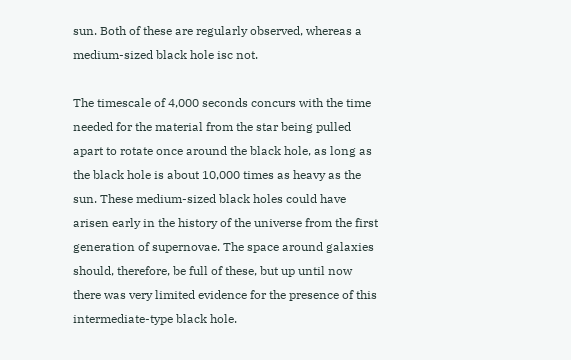sun. Both of these are regularly observed, whereas a medium-sized black hole isc not.

The timescale of 4,000 seconds concurs with the time needed for the material from the star being pulled apart to rotate once around the black hole, as long as the black hole is about 10,000 times as heavy as the sun. These medium-sized black holes could have arisen early in the history of the universe from the first generation of supernovae. The space around galaxies should, therefore, be full of these, but up until now there was very limited evidence for the presence of this intermediate-type black hole.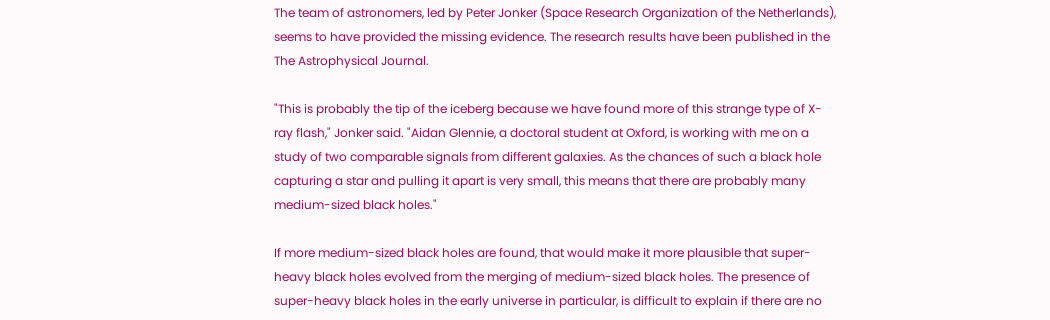The team of astronomers, led by Peter Jonker (Space Research Organization of the Netherlands), seems to have provided the missing evidence. The research results have been published in the The Astrophysical Journal.

"This is probably the tip of the iceberg because we have found more of this strange type of X-ray flash," Jonker said. "Aidan Glennie, a doctoral student at Oxford, is working with me on a study of two comparable signals from different galaxies. As the chances of such a black hole capturing a star and pulling it apart is very small, this means that there are probably many medium-sized black holes."

If more medium-sized black holes are found, that would make it more plausible that super-heavy black holes evolved from the merging of medium-sized black holes. The presence of super-heavy black holes in the early universe in particular, is difficult to explain if there are no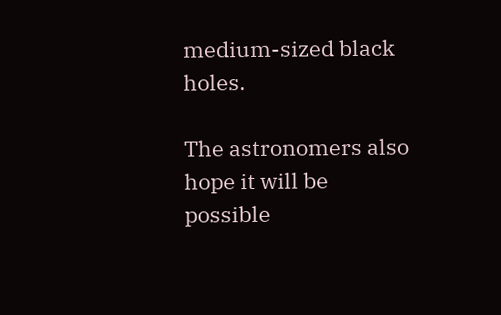medium-sized black holes.

The astronomers also hope it will be possible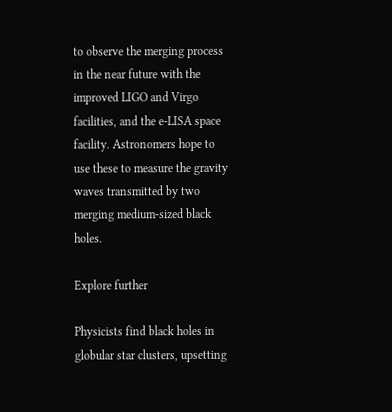to observe the merging process in the near future with the improved LIGO and Virgo facilities, and the e-LISA space facility. Astronomers hope to use these to measure the gravity waves transmitted by two merging medium-sized black holes.

Explore further

Physicists find black holes in globular star clusters, upsetting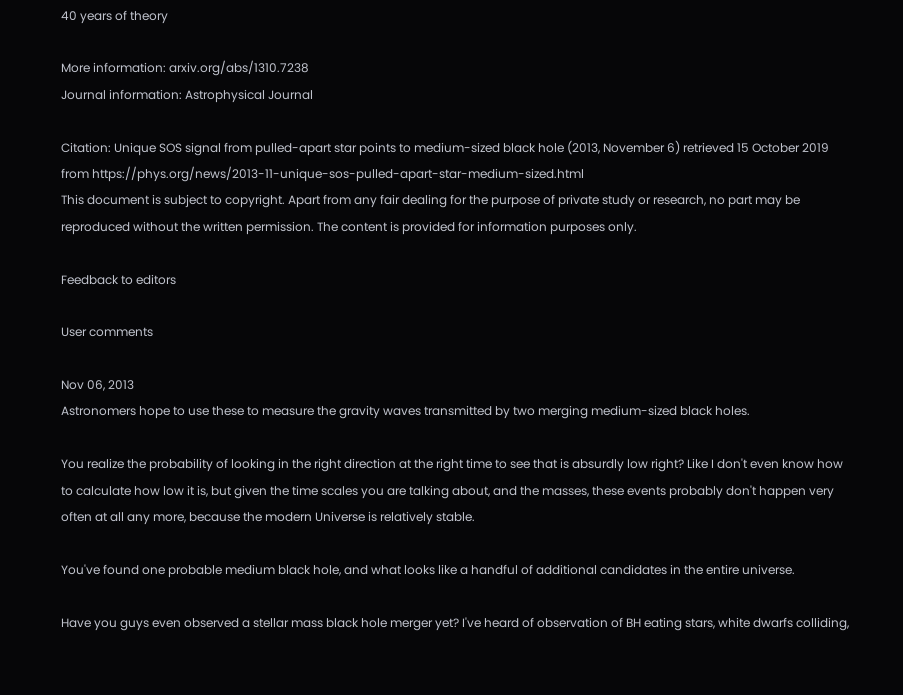40 years of theory

More information: arxiv.org/abs/1310.7238
Journal information: Astrophysical Journal

Citation: Unique SOS signal from pulled-apart star points to medium-sized black hole (2013, November 6) retrieved 15 October 2019 from https://phys.org/news/2013-11-unique-sos-pulled-apart-star-medium-sized.html
This document is subject to copyright. Apart from any fair dealing for the purpose of private study or research, no part may be reproduced without the written permission. The content is provided for information purposes only.

Feedback to editors

User comments

Nov 06, 2013
Astronomers hope to use these to measure the gravity waves transmitted by two merging medium-sized black holes.

You realize the probability of looking in the right direction at the right time to see that is absurdly low right? Like I don't even know how to calculate how low it is, but given the time scales you are talking about, and the masses, these events probably don't happen very often at all any more, because the modern Universe is relatively stable.

You've found one probable medium black hole, and what looks like a handful of additional candidates in the entire universe.

Have you guys even observed a stellar mass black hole merger yet? I've heard of observation of BH eating stars, white dwarfs colliding,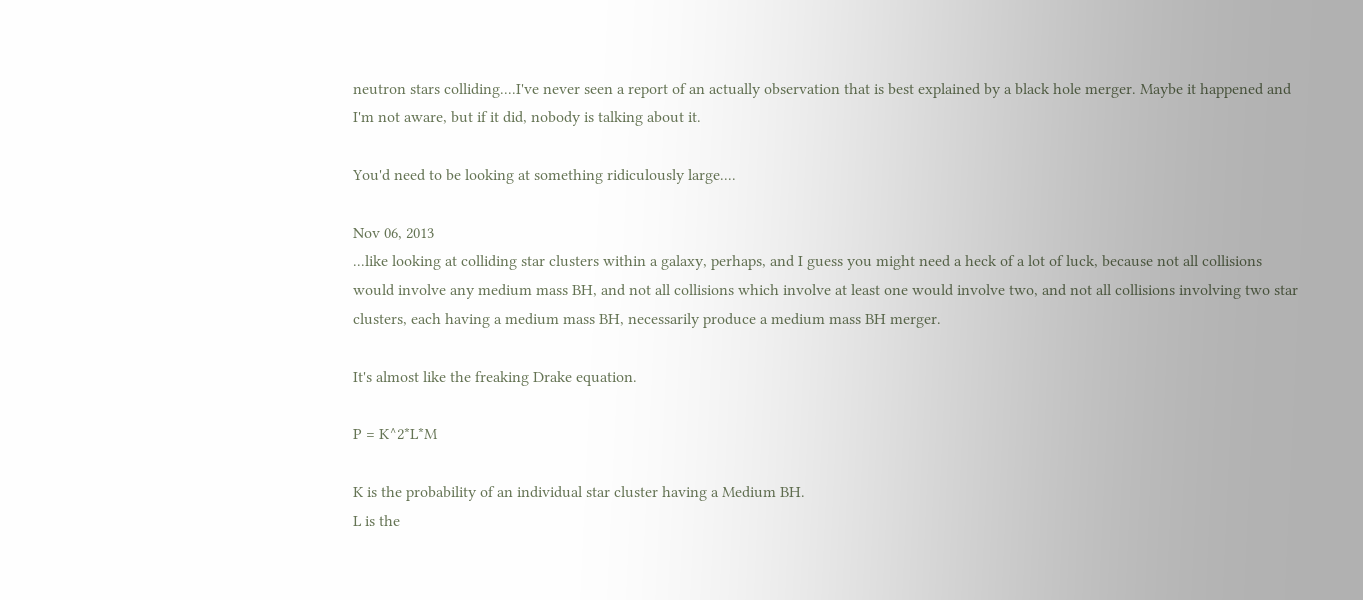neutron stars colliding....I've never seen a report of an actually observation that is best explained by a black hole merger. Maybe it happened and I'm not aware, but if it did, nobody is talking about it.

You'd need to be looking at something ridiculously large....

Nov 06, 2013
...like looking at colliding star clusters within a galaxy, perhaps, and I guess you might need a heck of a lot of luck, because not all collisions would involve any medium mass BH, and not all collisions which involve at least one would involve two, and not all collisions involving two star clusters, each having a medium mass BH, necessarily produce a medium mass BH merger.

It's almost like the freaking Drake equation.

P = K^2*L*M

K is the probability of an individual star cluster having a Medium BH.
L is the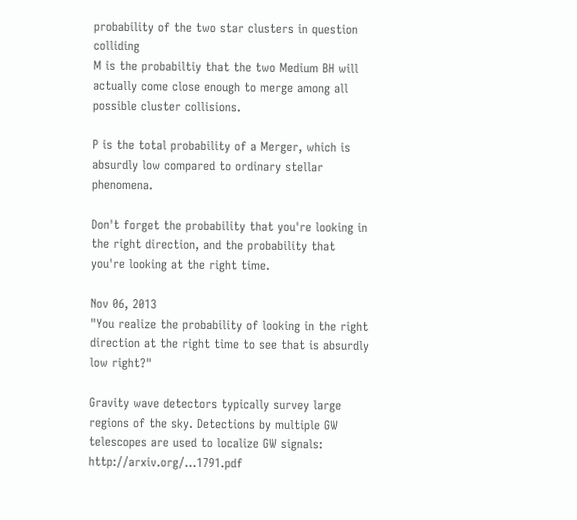probability of the two star clusters in question colliding
M is the probabiltiy that the two Medium BH will actually come close enough to merge among all possible cluster collisions.

P is the total probability of a Merger, which is absurdly low compared to ordinary stellar phenomena.

Don't forget the probability that you're looking in the right direction, and the probability that you're looking at the right time.

Nov 06, 2013
"You realize the probability of looking in the right direction at the right time to see that is absurdly low right?"

Gravity wave detectors typically survey large regions of the sky. Detections by multiple GW telescopes are used to localize GW signals: http://arxiv.org/...1791.pdf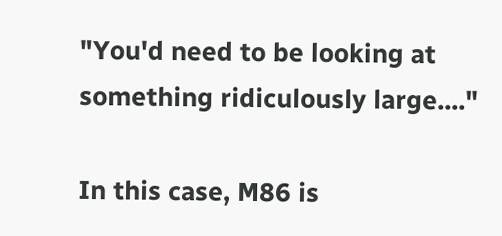"You'd need to be looking at something ridiculously large...."

In this case, M86 is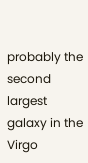probably the second largest galaxy in the Virgo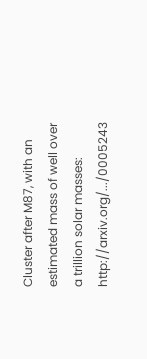Cluster after M87, with an estimated mass of well over a trillion solar masses: http://arxiv.org/.../0005243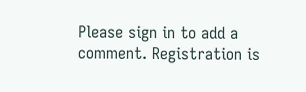Please sign in to add a comment. Registration is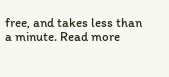free, and takes less than a minute. Read more